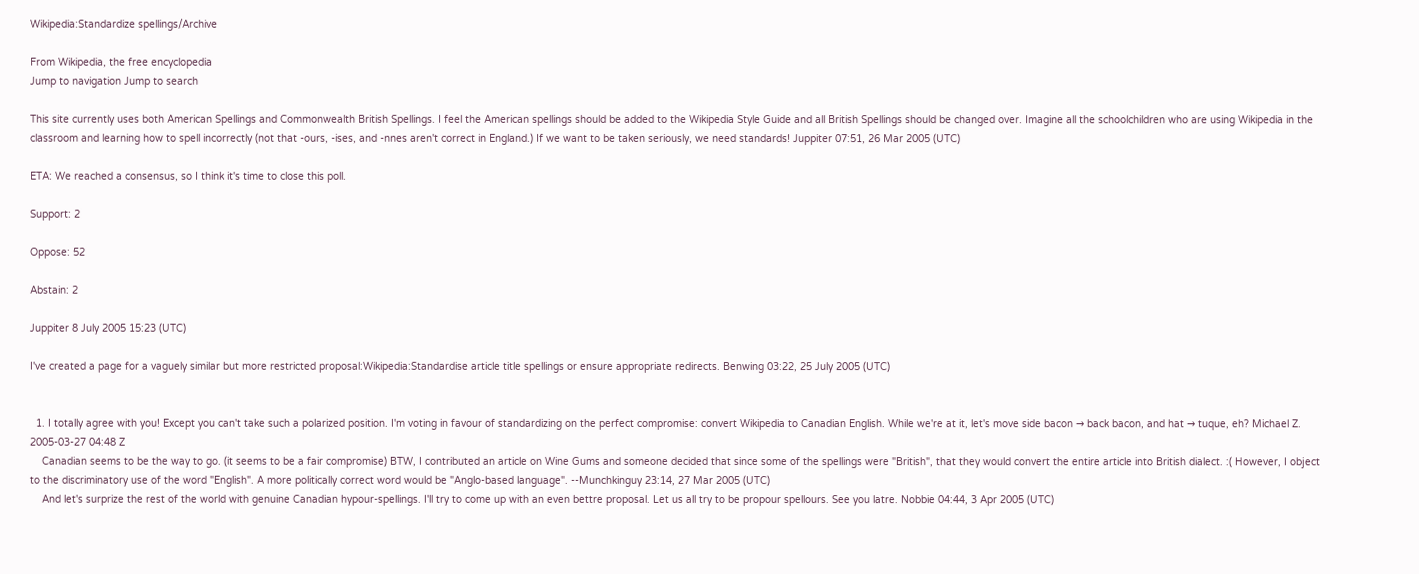Wikipedia:Standardize spellings/Archive

From Wikipedia, the free encyclopedia
Jump to navigation Jump to search

This site currently uses both American Spellings and Commonwealth British Spellings. I feel the American spellings should be added to the Wikipedia Style Guide and all British Spellings should be changed over. Imagine all the schoolchildren who are using Wikipedia in the classroom and learning how to spell incorrectly (not that -ours, -ises, and -nnes aren't correct in England.) If we want to be taken seriously, we need standards! Juppiter 07:51, 26 Mar 2005 (UTC)

ETA: We reached a consensus, so I think it's time to close this poll.

Support: 2

Oppose: 52

Abstain: 2

Juppiter 8 July 2005 15:23 (UTC)

I've created a page for a vaguely similar but more restricted proposal:Wikipedia:Standardise article title spellings or ensure appropriate redirects. Benwing 03:22, 25 July 2005 (UTC)


  1. I totally agree with you! Except you can't take such a polarized position. I'm voting in favour of standardizing on the perfect compromise: convert Wikipedia to Canadian English. While we're at it, let's move side bacon → back bacon, and hat → tuque, eh? Michael Z. 2005-03-27 04:48 Z
    Canadian seems to be the way to go. (it seems to be a fair compromise) BTW, I contributed an article on Wine Gums and someone decided that since some of the spellings were "British", that they would convert the entire article into British dialect. :( However, I object to the discriminatory use of the word "English". A more politically correct word would be "Anglo-based language". --Munchkinguy 23:14, 27 Mar 2005 (UTC)
    And let's surprize the rest of the world with genuine Canadian hypour-spellings. I'll try to come up with an even bettre proposal. Let us all try to be propour spellours. See you latre. Nobbie 04:44, 3 Apr 2005 (UTC)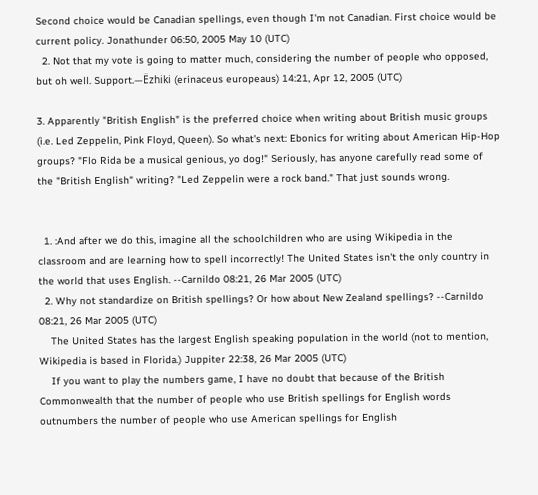Second choice would be Canadian spellings, even though I'm not Canadian. First choice would be current policy. Jonathunder 06:50, 2005 May 10 (UTC)
  2. Not that my vote is going to matter much, considering the number of people who opposed, but oh well. Support.—Ëzhiki (erinaceus europeaus) 14:21, Apr 12, 2005 (UTC)

3. Apparently "British English" is the preferred choice when writing about British music groups (i.e. Led Zeppelin, Pink Floyd, Queen). So what's next: Ebonics for writing about American Hip-Hop groups? "Flo Rida be a musical genious, yo dog!" Seriously, has anyone carefully read some of the "British English" writing? "Led Zeppelin were a rock band." That just sounds wrong.


  1. :And after we do this, imagine all the schoolchildren who are using Wikipedia in the classroom and are learning how to spell incorrectly! The United States isn't the only country in the world that uses English. --Carnildo 08:21, 26 Mar 2005 (UTC)
  2. Why not standardize on British spellings? Or how about New Zealand spellings? --Carnildo 08:21, 26 Mar 2005 (UTC)
    The United States has the largest English speaking population in the world (not to mention, Wikipedia is based in Florida.) Juppiter 22:38, 26 Mar 2005 (UTC)
    If you want to play the numbers game, I have no doubt that because of the British Commonwealth that the number of people who use British spellings for English words outnumbers the number of people who use American spellings for English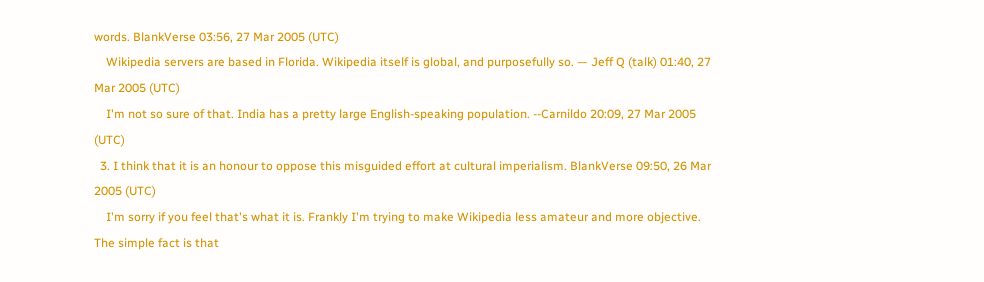words. BlankVerse 03:56, 27 Mar 2005 (UTC)
    Wikipedia servers are based in Florida. Wikipedia itself is global, and purposefully so. — Jeff Q (talk) 01:40, 27 Mar 2005 (UTC)
    I'm not so sure of that. India has a pretty large English-speaking population. --Carnildo 20:09, 27 Mar 2005 (UTC)
  3. I think that it is an honour to oppose this misguided effort at cultural imperialism. BlankVerse 09:50, 26 Mar 2005 (UTC)
    I'm sorry if you feel that's what it is. Frankly I'm trying to make Wikipedia less amateur and more objective. The simple fact is that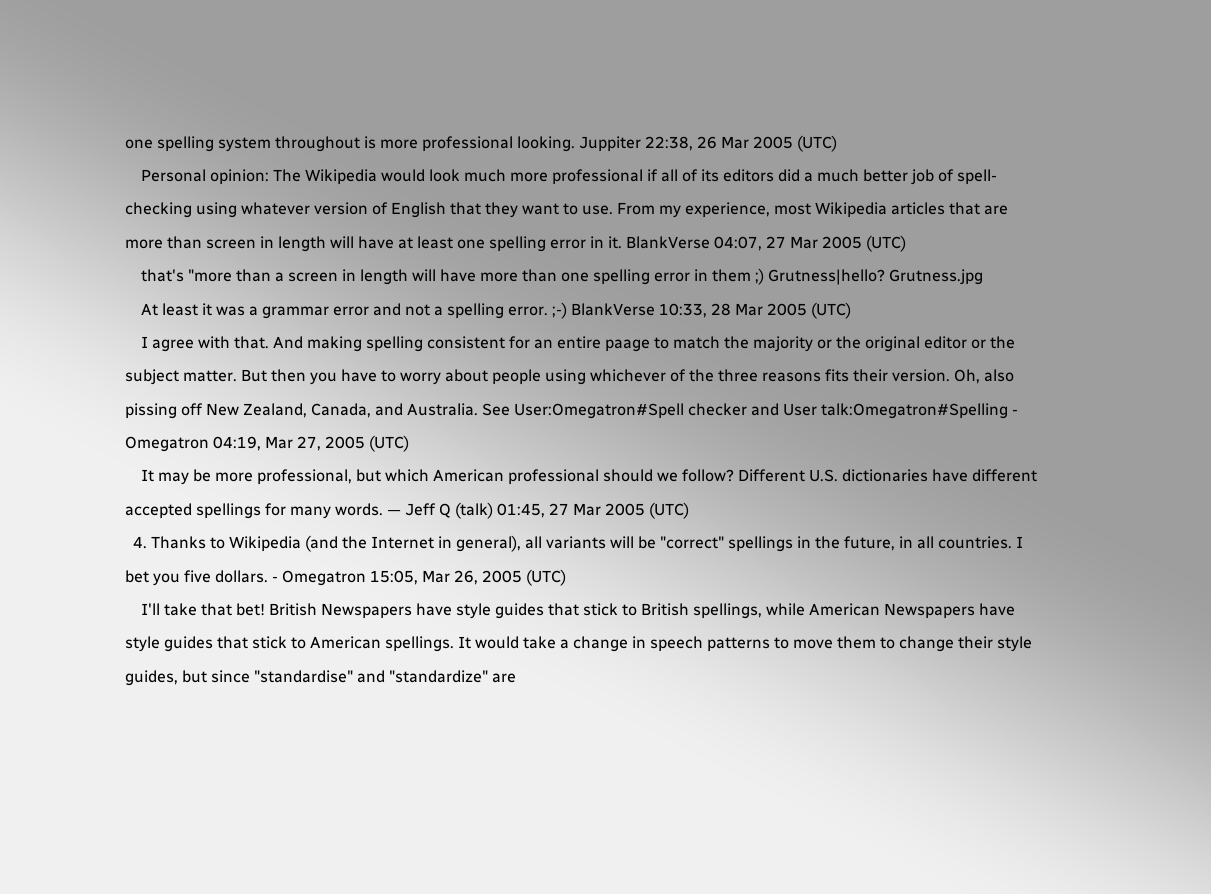one spelling system throughout is more professional looking. Juppiter 22:38, 26 Mar 2005 (UTC)
    Personal opinion: The Wikipedia would look much more professional if all of its editors did a much better job of spell-checking using whatever version of English that they want to use. From my experience, most Wikipedia articles that are more than screen in length will have at least one spelling error in it. BlankVerse 04:07, 27 Mar 2005 (UTC)
    that's "more than a screen in length will have more than one spelling error in them ;) Grutness|hello? Grutness.jpg
    At least it was a grammar error and not a spelling error. ;-) BlankVerse 10:33, 28 Mar 2005 (UTC)
    I agree with that. And making spelling consistent for an entire paage to match the majority or the original editor or the subject matter. But then you have to worry about people using whichever of the three reasons fits their version. Oh, also pissing off New Zealand, Canada, and Australia. See User:Omegatron#Spell checker and User talk:Omegatron#Spelling - Omegatron 04:19, Mar 27, 2005 (UTC)
    It may be more professional, but which American professional should we follow? Different U.S. dictionaries have different accepted spellings for many words. — Jeff Q (talk) 01:45, 27 Mar 2005 (UTC)
  4. Thanks to Wikipedia (and the Internet in general), all variants will be "correct" spellings in the future, in all countries. I bet you five dollars. - Omegatron 15:05, Mar 26, 2005 (UTC)
    I'll take that bet! British Newspapers have style guides that stick to British spellings, while American Newspapers have style guides that stick to American spellings. It would take a change in speech patterns to move them to change their style guides, but since "standardise" and "standardize" are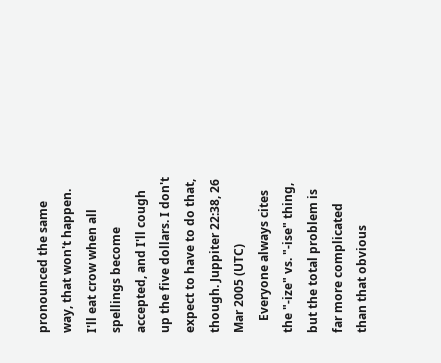pronounced the same way, that won't happen. I'll eat crow when all spellings become accepted, and I'll cough up the five dollars. I don't expect to have to do that, though. Juppiter 22:38, 26 Mar 2005 (UTC)
    Everyone always cites the "-ize" vs. "-ise" thing, but the total problem is far more complicated than that obvious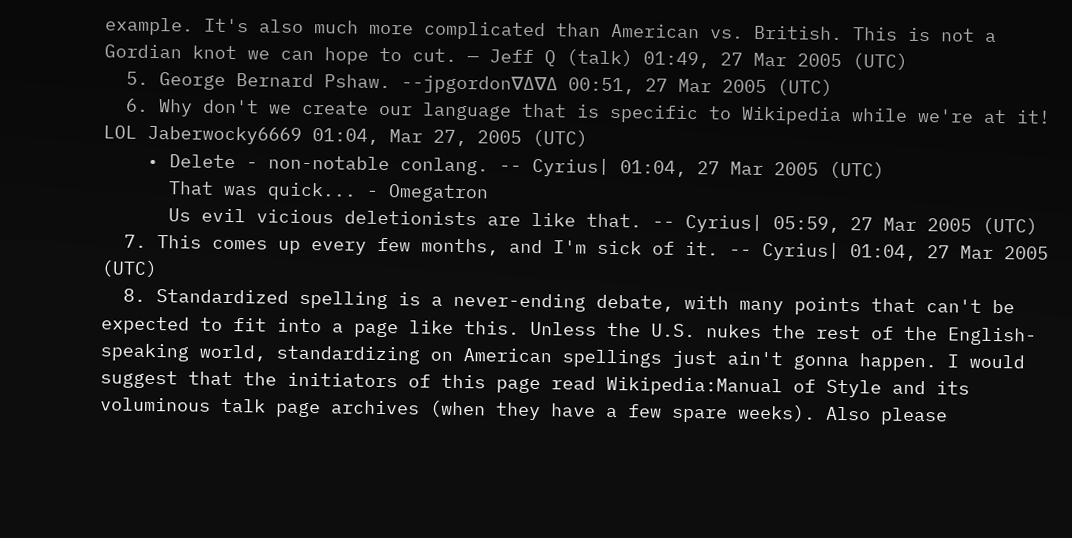example. It's also much more complicated than American vs. British. This is not a Gordian knot we can hope to cut. — Jeff Q (talk) 01:49, 27 Mar 2005 (UTC)
  5. George Bernard Pshaw. --jpgordon∇∆∇∆ 00:51, 27 Mar 2005 (UTC)
  6. Why don't we create our language that is specific to Wikipedia while we're at it! LOL Jaberwocky6669 01:04, Mar 27, 2005 (UTC)
    • Delete - non-notable conlang. -- Cyrius| 01:04, 27 Mar 2005 (UTC)
      That was quick... - Omegatron
      Us evil vicious deletionists are like that. -- Cyrius| 05:59, 27 Mar 2005 (UTC)
  7. This comes up every few months, and I'm sick of it. -- Cyrius| 01:04, 27 Mar 2005 (UTC)
  8. Standardized spelling is a never-ending debate, with many points that can't be expected to fit into a page like this. Unless the U.S. nukes the rest of the English-speaking world, standardizing on American spellings just ain't gonna happen. I would suggest that the initiators of this page read Wikipedia:Manual of Style and its voluminous talk page archives (when they have a few spare weeks). Also please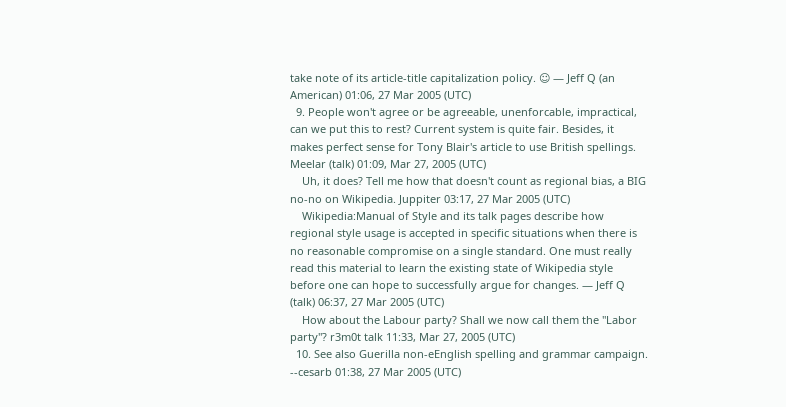take note of its article-title capitalization policy. ☺ — Jeff Q (an American) 01:06, 27 Mar 2005 (UTC)
  9. People won't agree or be agreeable, unenforcable, impractical, can we put this to rest? Current system is quite fair. Besides, it makes perfect sense for Tony Blair's article to use British spellings. Meelar (talk) 01:09, Mar 27, 2005 (UTC)
    Uh, it does? Tell me how that doesn't count as regional bias, a BIG no-no on Wikipedia. Juppiter 03:17, 27 Mar 2005 (UTC)
    Wikipedia:Manual of Style and its talk pages describe how regional style usage is accepted in specific situations when there is no reasonable compromise on a single standard. One must really read this material to learn the existing state of Wikipedia style before one can hope to successfully argue for changes. — Jeff Q (talk) 06:37, 27 Mar 2005 (UTC)
    How about the Labour party? Shall we now call them the "Labor party"? r3m0t talk 11:33, Mar 27, 2005 (UTC)
  10. See also Guerilla non-eEnglish spelling and grammar campaign. --cesarb 01:38, 27 Mar 2005 (UTC)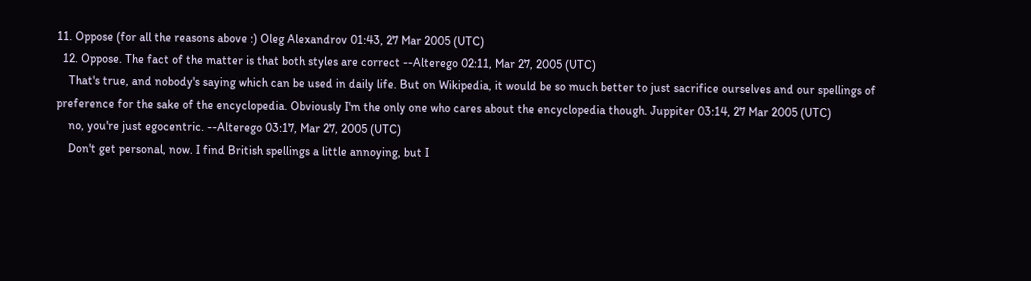11. Oppose (for all the reasons above :) Oleg Alexandrov 01:43, 27 Mar 2005 (UTC)
  12. Oppose. The fact of the matter is that both styles are correct --Alterego 02:11, Mar 27, 2005 (UTC)
    That's true, and nobody's saying which can be used in daily life. But on Wikipedia, it would be so much better to just sacrifice ourselves and our spellings of preference for the sake of the encyclopedia. Obviously I'm the only one who cares about the encyclopedia though. Juppiter 03:14, 27 Mar 2005 (UTC)
    no, you're just egocentric. --Alterego 03:17, Mar 27, 2005 (UTC)
    Don't get personal, now. I find British spellings a little annoying, but I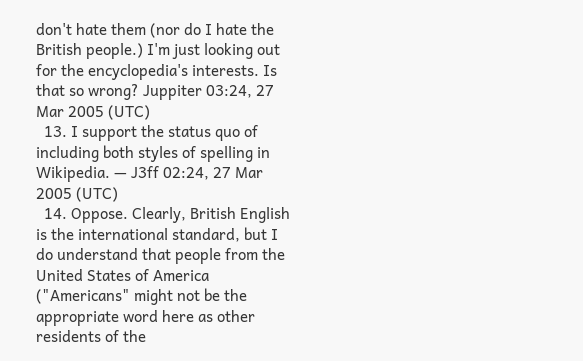don't hate them (nor do I hate the British people.) I'm just looking out for the encyclopedia's interests. Is that so wrong? Juppiter 03:24, 27 Mar 2005 (UTC)
  13. I support the status quo of including both styles of spelling in Wikipedia. — J3ff 02:24, 27 Mar 2005 (UTC)
  14. Oppose. Clearly, British English is the international standard, but I do understand that people from the United States of America ("Americans" might not be the appropriate word here as other residents of the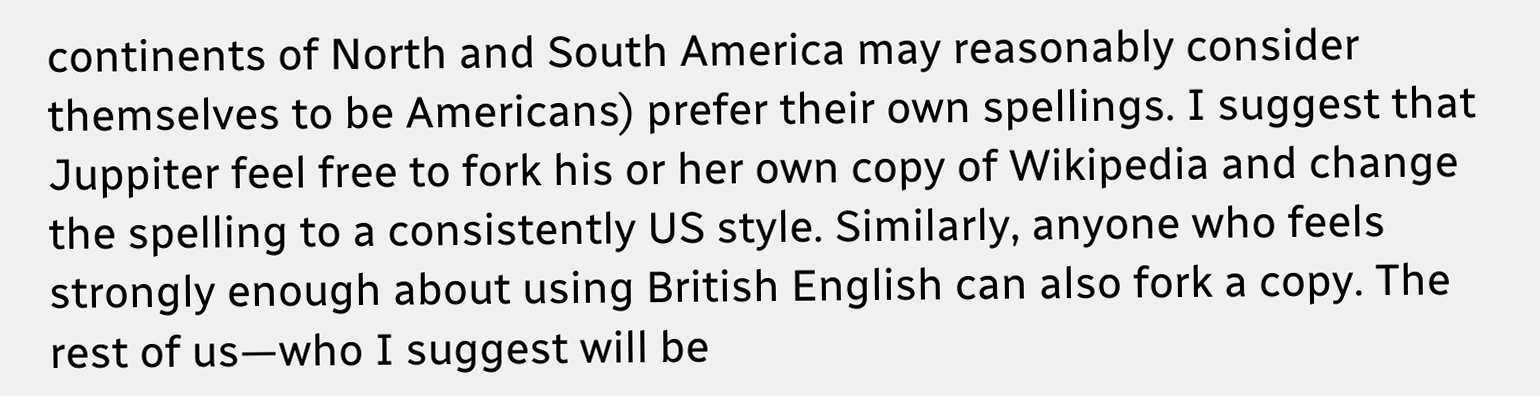continents of North and South America may reasonably consider themselves to be Americans) prefer their own spellings. I suggest that Juppiter feel free to fork his or her own copy of Wikipedia and change the spelling to a consistently US style. Similarly, anyone who feels strongly enough about using British English can also fork a copy. The rest of us—who I suggest will be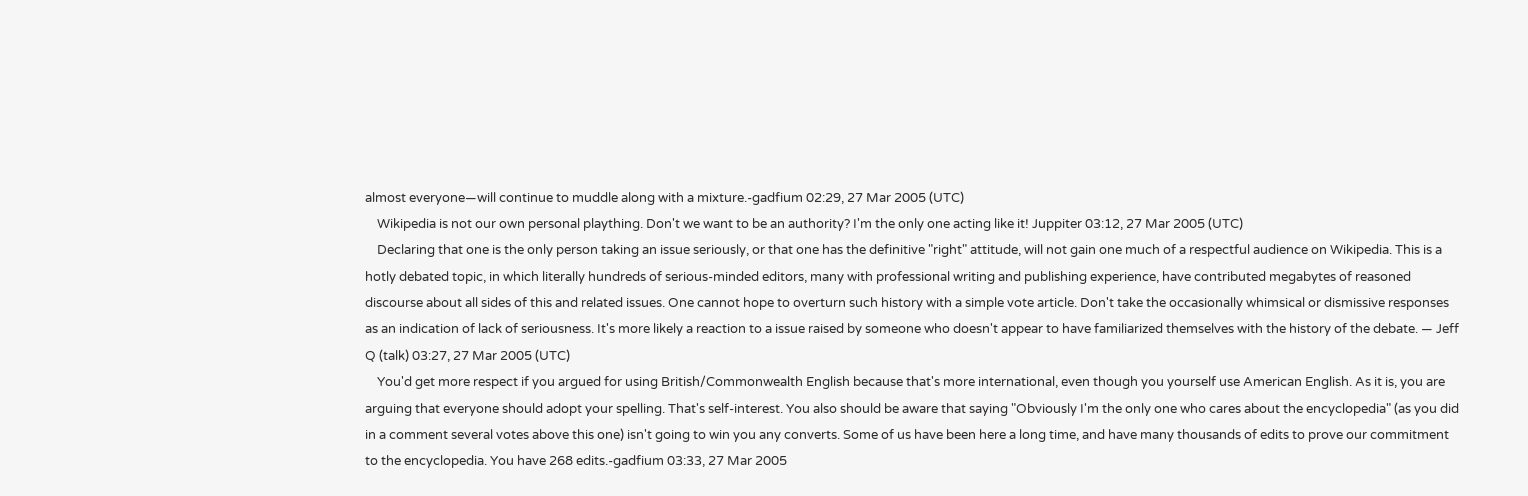almost everyone—will continue to muddle along with a mixture.-gadfium 02:29, 27 Mar 2005 (UTC)
    Wikipedia is not our own personal plaything. Don't we want to be an authority? I'm the only one acting like it! Juppiter 03:12, 27 Mar 2005 (UTC)
    Declaring that one is the only person taking an issue seriously, or that one has the definitive "right" attitude, will not gain one much of a respectful audience on Wikipedia. This is a hotly debated topic, in which literally hundreds of serious-minded editors, many with professional writing and publishing experience, have contributed megabytes of reasoned discourse about all sides of this and related issues. One cannot hope to overturn such history with a simple vote article. Don't take the occasionally whimsical or dismissive responses as an indication of lack of seriousness. It's more likely a reaction to a issue raised by someone who doesn't appear to have familiarized themselves with the history of the debate. — Jeff Q (talk) 03:27, 27 Mar 2005 (UTC)
    You'd get more respect if you argued for using British/Commonwealth English because that's more international, even though you yourself use American English. As it is, you are arguing that everyone should adopt your spelling. That's self-interest. You also should be aware that saying "Obviously I'm the only one who cares about the encyclopedia" (as you did in a comment several votes above this one) isn't going to win you any converts. Some of us have been here a long time, and have many thousands of edits to prove our commitment to the encyclopedia. You have 268 edits.-gadfium 03:33, 27 Mar 2005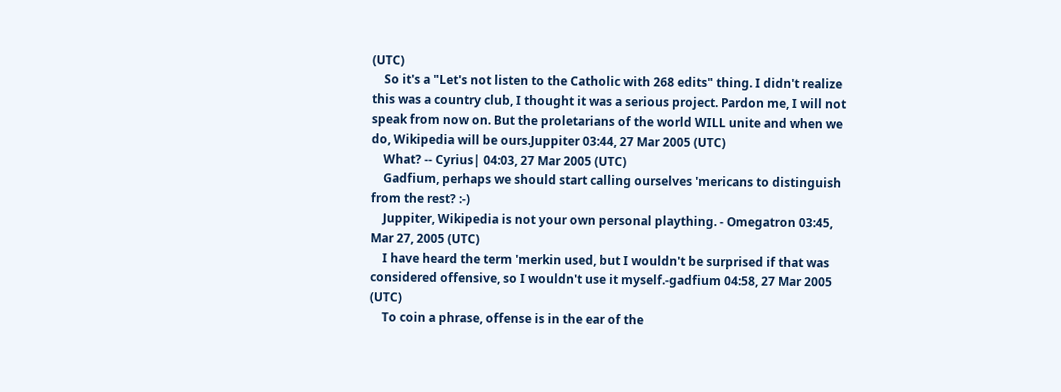(UTC)
    So it's a "Let's not listen to the Catholic with 268 edits" thing. I didn't realize this was a country club, I thought it was a serious project. Pardon me, I will not speak from now on. But the proletarians of the world WILL unite and when we do, Wikipedia will be ours.Juppiter 03:44, 27 Mar 2005 (UTC)
    What? -- Cyrius| 04:03, 27 Mar 2005 (UTC)
    Gadfium, perhaps we should start calling ourselves 'mericans to distinguish from the rest? :-)
    Juppiter, Wikipedia is not your own personal plaything. - Omegatron 03:45, Mar 27, 2005 (UTC)
    I have heard the term 'merkin used, but I wouldn't be surprised if that was considered offensive, so I wouldn't use it myself.-gadfium 04:58, 27 Mar 2005 (UTC)
    To coin a phrase, offense is in the ear of the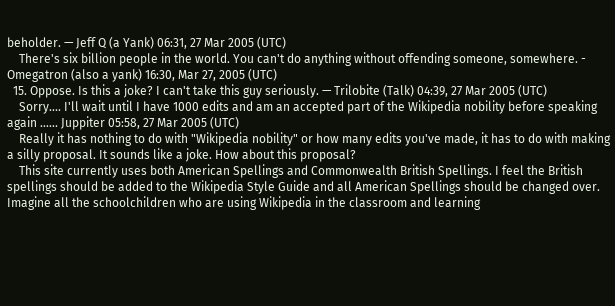beholder. — Jeff Q (a Yank) 06:31, 27 Mar 2005 (UTC)
    There's six billion people in the world. You can't do anything without offending someone, somewhere. - Omegatron (also a yank) 16:30, Mar 27, 2005 (UTC)
  15. Oppose. Is this a joke? I can't take this guy seriously. — Trilobite (Talk) 04:39, 27 Mar 2005 (UTC)
    Sorry.... I'll wait until I have 1000 edits and am an accepted part of the Wikipedia nobility before speaking again ...... Juppiter 05:58, 27 Mar 2005 (UTC)
    Really it has nothing to do with "Wikipedia nobility" or how many edits you've made, it has to do with making a silly proposal. It sounds like a joke. How about this proposal?
    This site currently uses both American Spellings and Commonwealth British Spellings. I feel the British spellings should be added to the Wikipedia Style Guide and all American Spellings should be changed over. Imagine all the schoolchildren who are using Wikipedia in the classroom and learning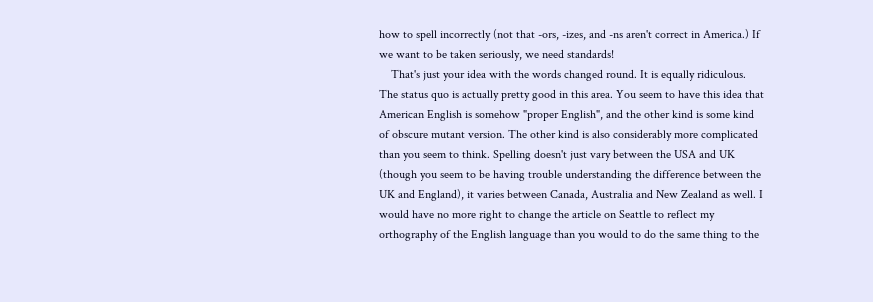how to spell incorrectly (not that -ors, -izes, and -ns aren't correct in America.) If we want to be taken seriously, we need standards!
    That's just your idea with the words changed round. It is equally ridiculous. The status quo is actually pretty good in this area. You seem to have this idea that American English is somehow "proper English", and the other kind is some kind of obscure mutant version. The other kind is also considerably more complicated than you seem to think. Spelling doesn't just vary between the USA and UK (though you seem to be having trouble understanding the difference between the UK and England), it varies between Canada, Australia and New Zealand as well. I would have no more right to change the article on Seattle to reflect my orthography of the English language than you would to do the same thing to the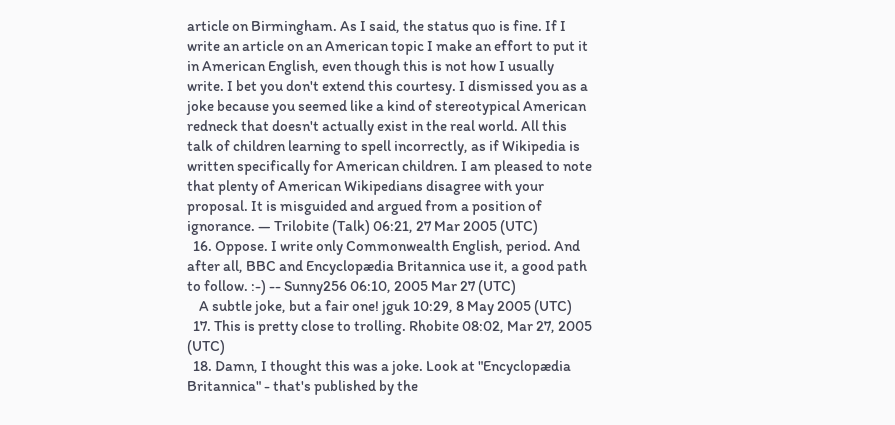article on Birmingham. As I said, the status quo is fine. If I write an article on an American topic I make an effort to put it in American English, even though this is not how I usually write. I bet you don't extend this courtesy. I dismissed you as a joke because you seemed like a kind of stereotypical American redneck that doesn't actually exist in the real world. All this talk of children learning to spell incorrectly, as if Wikipedia is written specifically for American children. I am pleased to note that plenty of American Wikipedians disagree with your proposal. It is misguided and argued from a position of ignorance. — Trilobite (Talk) 06:21, 27 Mar 2005 (UTC)
  16. Oppose. I write only Commonwealth English, period. And after all, BBC and Encyclopædia Britannica use it, a good path to follow. :-) -- Sunny256 06:10, 2005 Mar 27 (UTC)
    A subtle joke, but a fair one! jguk 10:29, 8 May 2005 (UTC)
  17. This is pretty close to trolling. Rhobite 08:02, Mar 27, 2005 (UTC)
  18. Damn, I thought this was a joke. Look at "Encyclopædia Britannica" - that's published by the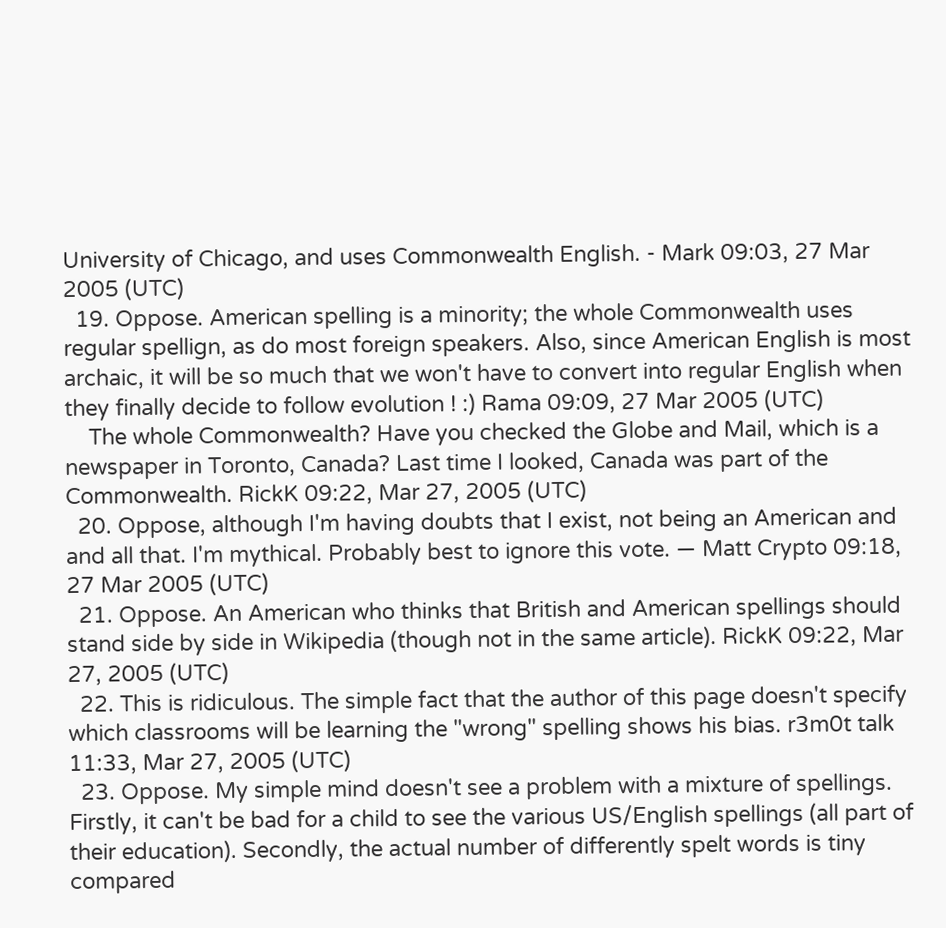University of Chicago, and uses Commonwealth English. - Mark 09:03, 27 Mar 2005 (UTC)
  19. Oppose. American spelling is a minority; the whole Commonwealth uses regular spellign, as do most foreign speakers. Also, since American English is most archaic, it will be so much that we won't have to convert into regular English when they finally decide to follow evolution ! :) Rama 09:09, 27 Mar 2005 (UTC)
    The whole Commonwealth? Have you checked the Globe and Mail, which is a newspaper in Toronto, Canada? Last time I looked, Canada was part of the Commonwealth. RickK 09:22, Mar 27, 2005 (UTC)
  20. Oppose, although I'm having doubts that I exist, not being an American and and all that. I'm mythical. Probably best to ignore this vote. — Matt Crypto 09:18, 27 Mar 2005 (UTC)
  21. Oppose. An American who thinks that British and American spellings should stand side by side in Wikipedia (though not in the same article). RickK 09:22, Mar 27, 2005 (UTC)
  22. This is ridiculous. The simple fact that the author of this page doesn't specify which classrooms will be learning the "wrong" spelling shows his bias. r3m0t talk 11:33, Mar 27, 2005 (UTC)
  23. Oppose. My simple mind doesn't see a problem with a mixture of spellings. Firstly, it can't be bad for a child to see the various US/English spellings (all part of their education). Secondly, the actual number of differently spelt words is tiny compared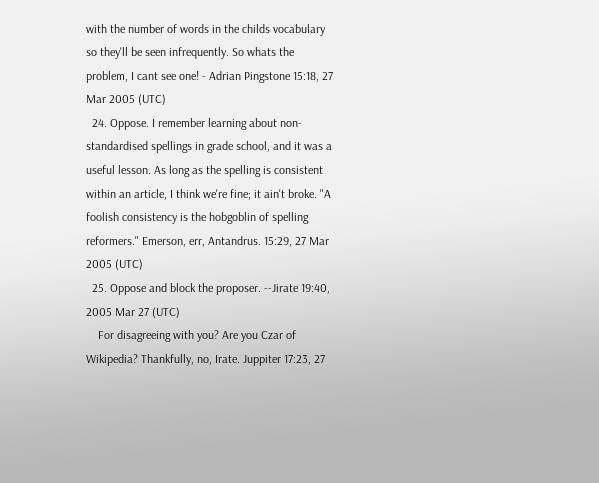with the number of words in the childs vocabulary so they'll be seen infrequently. So whats the problem, I cant see one! - Adrian Pingstone 15:18, 27 Mar 2005 (UTC)
  24. Oppose. I remember learning about non-standardised spellings in grade school, and it was a useful lesson. As long as the spelling is consistent within an article, I think we're fine; it ain't broke. "A foolish consistency is the hobgoblin of spelling reformers." Emerson, err, Antandrus. 15:29, 27 Mar 2005 (UTC)
  25. Oppose and block the proposer. --Jirate 19:40, 2005 Mar 27 (UTC)
    For disagreeing with you? Are you Czar of Wikipedia? Thankfully, no, Irate. Juppiter 17:23, 27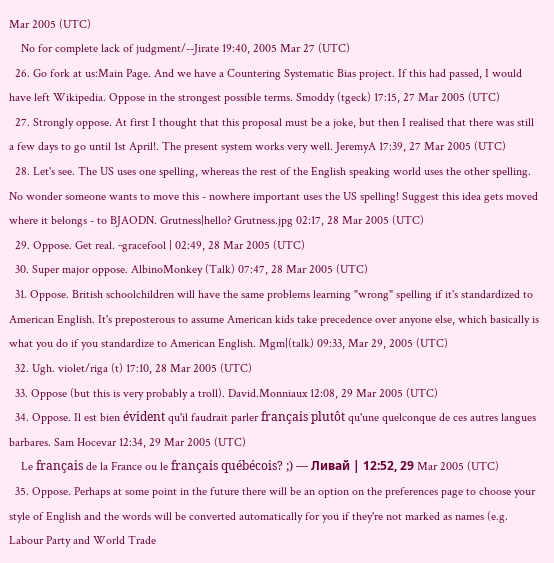Mar 2005 (UTC)
    No for complete lack of judgment/--Jirate 19:40, 2005 Mar 27 (UTC)
  26. Go fork at us:Main Page. And we have a Countering Systematic Bias project. If this had passed, I would have left Wikipedia. Oppose in the strongest possible terms. Smoddy (tgeck) 17:15, 27 Mar 2005 (UTC)
  27. Strongly oppose. At first I thought that this proposal must be a joke, but then I realised that there was still a few days to go until 1st April!. The present system works very well. JeremyA 17:39, 27 Mar 2005 (UTC)
  28. Let's see. The US uses one spelling, whereas the rest of the English speaking world uses the other spelling. No wonder someone wants to move this - nowhere important uses the US spelling! Suggest this idea gets moved where it belongs - to BJAODN. Grutness|hello? Grutness.jpg 02:17, 28 Mar 2005 (UTC)
  29. Oppose. Get real. ··gracefool | 02:49, 28 Mar 2005 (UTC)
  30. Super major oppose. AlbinoMonkey (Talk) 07:47, 28 Mar 2005 (UTC)
  31. Oppose. British schoolchildren will have the same problems learning "wrong" spelling if it's standardized to American English. It's preposterous to assume American kids take precedence over anyone else, which basically is what you do if you standardize to American English. Mgm|(talk) 09:33, Mar 29, 2005 (UTC)
  32. Ugh. violet/riga (t) 17:10, 28 Mar 2005 (UTC)
  33. Oppose (but this is very probably a troll). David.Monniaux 12:08, 29 Mar 2005 (UTC)
  34. Oppose. Il est bien évident qu'il faudrait parler français plutôt qu'une quelconque de ces autres langues barbares. Sam Hocevar 12:34, 29 Mar 2005 (UTC)
    Le français de la France ou le français québécois? ;) — Ливай | 12:52, 29 Mar 2005 (UTC)
  35. Oppose. Perhaps at some point in the future there will be an option on the preferences page to choose your style of English and the words will be converted automatically for you if they're not marked as names (e.g. Labour Party and World Trade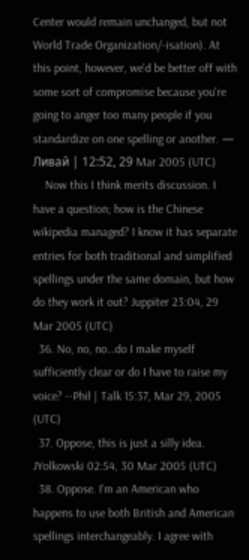Center would remain unchanged, but not World Trade Organization/-isation). At this point, however, we'd be better off with some sort of compromise because you're going to anger too many people if you standardize on one spelling or another. — Ливай | 12:52, 29 Mar 2005 (UTC)
    Now this I think merits discussion. I have a question; how is the Chinese wikipedia managed? I know it has separate entries for both traditional and simplified spellings under the same domain, but how do they work it out? Juppiter 23:04, 29 Mar 2005 (UTC)
  36. No, no, no…do I make myself sufficiently clear or do I have to raise my voice? --Phil | Talk 15:37, Mar 29, 2005 (UTC)
  37. Oppose, this is just a silly idea. JYolkowski 02:54, 30 Mar 2005 (UTC)
  38. Oppose. I'm an American who happens to use both British and American spellings interchangeably. I agree with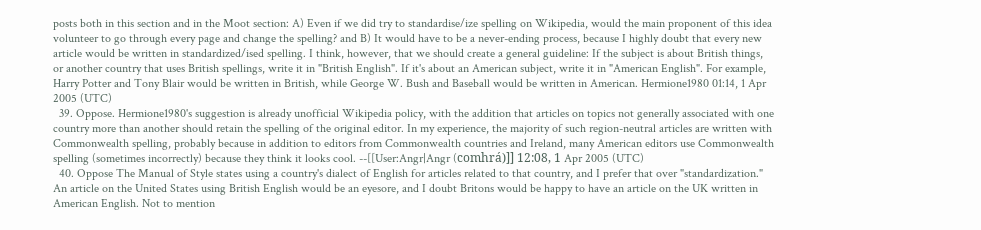posts both in this section and in the Moot section: A) Even if we did try to standardise/ize spelling on Wikipedia, would the main proponent of this idea volunteer to go through every page and change the spelling? and B) It would have to be a never-ending process, because I highly doubt that every new article would be written in standardized/ised spelling. I think, however, that we should create a general guideline: If the subject is about British things, or another country that uses British spellings, write it in "British English". If it's about an American subject, write it in "American English". For example, Harry Potter and Tony Blair would be written in British, while George W. Bush and Baseball would be written in American. Hermione1980 01:14, 1 Apr 2005 (UTC)
  39. Oppose. Hermione1980's suggestion is already unofficial Wikipedia policy, with the addition that articles on topics not generally associated with one country more than another should retain the spelling of the original editor. In my experience, the majority of such region-neutral articles are written with Commonwealth spelling, probably because in addition to editors from Commonwealth countries and Ireland, many American editors use Commonwealth spelling (sometimes incorrectly) because they think it looks cool. --[[User:Angr|Angr (comhrá)]] 12:08, 1 Apr 2005 (UTC)
  40. Oppose The Manual of Style states using a country's dialect of English for articles related to that country, and I prefer that over "standardization." An article on the United States using British English would be an eyesore, and I doubt Britons would be happy to have an article on the UK written in American English. Not to mention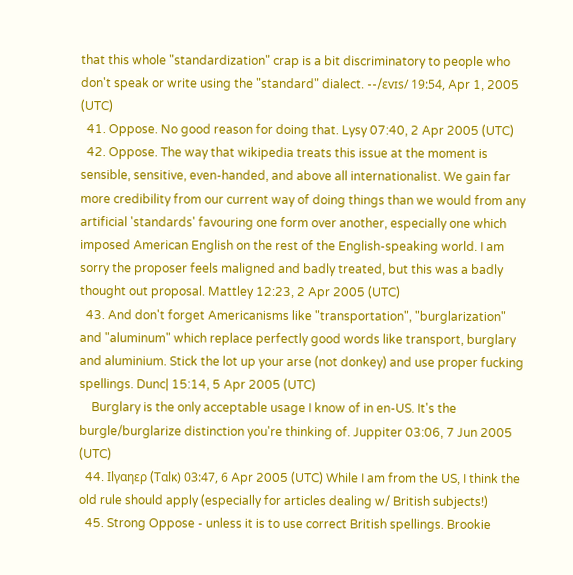that this whole "standardization" crap is a bit discriminatory to people who don't speak or write using the "standard" dialect. --/ɛvɪs/ 19:54, Apr 1, 2005 (UTC)
  41. Oppose. No good reason for doing that. Lysy 07:40, 2 Apr 2005 (UTC)
  42. Oppose. The way that wikipedia treats this issue at the moment is sensible, sensitive, even-handed, and above all internationalist. We gain far more credibility from our current way of doing things than we would from any artificial 'standards' favouring one form over another, especially one which imposed American English on the rest of the English-speaking world. I am sorry the proposer feels maligned and badly treated, but this was a badly thought out proposal. Mattley 12:23, 2 Apr 2005 (UTC)
  43. And don't forget Americanisms like "transportation", "burglarization" and "aluminum" which replace perfectly good words like transport, burglary and aluminium. Stick the lot up your arse (not donkey) and use proper fucking spellings. Dunc| 15:14, 5 Apr 2005 (UTC)
    Burglary is the only acceptable usage I know of in en-US. It's the burgle/burglarize distinction you're thinking of. Juppiter 03:06, 7 Jun 2005 (UTC)
  44. Ilγαηερ (Tαlκ) 03:47, 6 Apr 2005 (UTC) While I am from the US, I think the old rule should apply (especially for articles dealing w/ British subjects!)
  45. Strong Oppose - unless it is to use correct British spellings. Brookie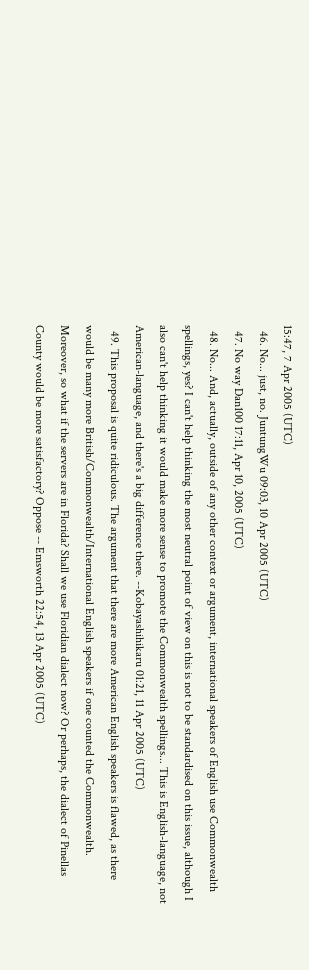15:47, 7 Apr 2005 (UTC)
  46. No... just, no. JuntungWu 09:03, 10 Apr 2005 (UTC)
  47. No way Dan100 17:11, Apr 10, 2005 (UTC)
  48. No... And, actually, outside of any other context or argument, international speakers of English use Commonwealth spellings, yes? I can't help thinking the most neutral point of view on this is not to be standardised on this issue, although I also can't help thinking it would make more sense to promote the Commonwealth spellings... This is English-language, not American-language, and there's a big difference there. --Kobayashihikaru 01:21, 11 Apr 2005 (UTC)
  49. This proposal is quite ridiculous. The argument that there are more American English speakers is flawed, as there would be many more British/Commonwealth/International English speakers if one counted the Commonwealth. Moreover, so what if the servers are in Florida? Shall we use Floridian dialect now? Or perhaps, the dialect of Pinellas County would be more satisfactory? Oppose -- Emsworth 22:54, 13 Apr 2005 (UTC)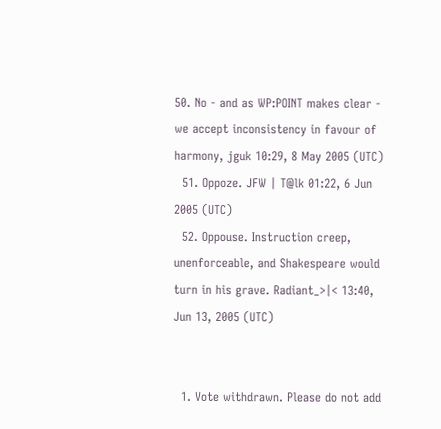50. No - and as WP:POINT makes clear - we accept inconsistency in favour of harmony, jguk 10:29, 8 May 2005 (UTC)
  51. Oppoze. JFW | T@lk 01:22, 6 Jun 2005 (UTC)
  52. Oppouse. Instruction creep, unenforceable, and Shakespeare would turn in his grave. Radiant_>|< 13:40, Jun 13, 2005 (UTC)


  1. Vote withdrawn. Please do not add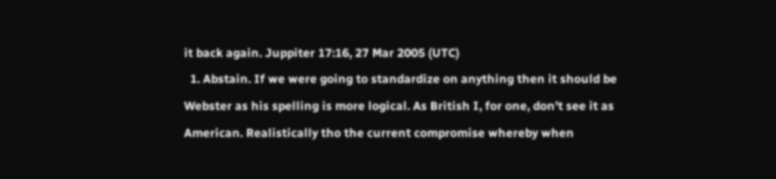it back again. Juppiter 17:16, 27 Mar 2005 (UTC)
  1. Abstain. If we were going to standardize on anything then it should be Webster as his spelling is more logical. As British I, for one, don't see it as American. Realistically tho the current compromise whereby when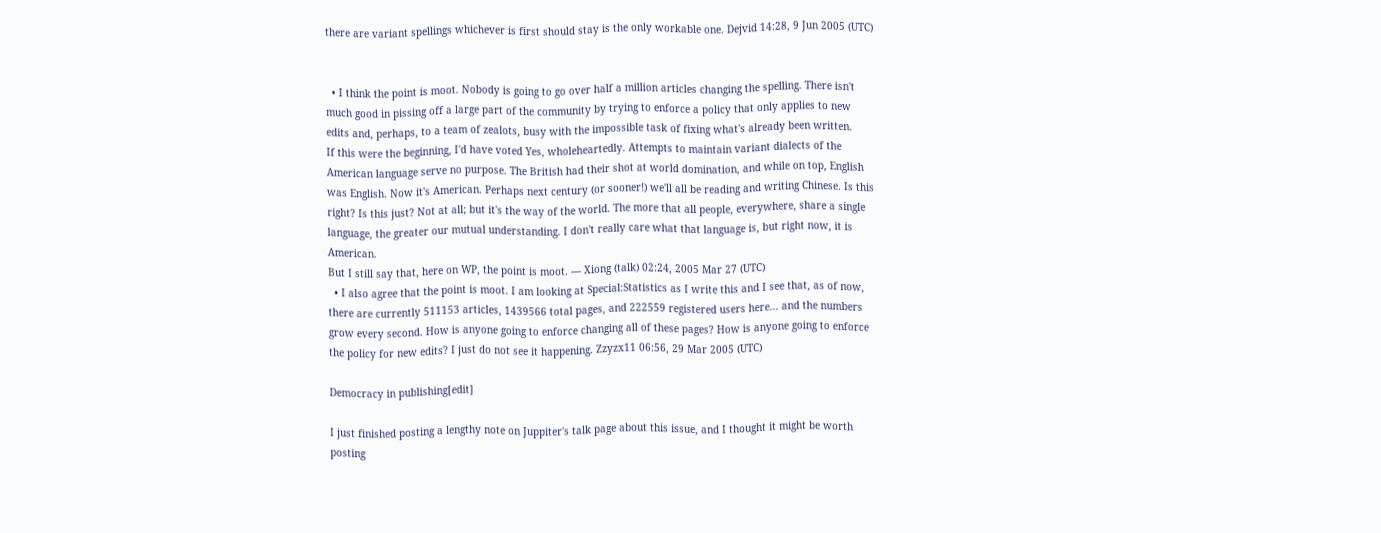there are variant spellings whichever is first should stay is the only workable one. Dejvid 14:28, 9 Jun 2005 (UTC)


  • I think the point is moot. Nobody is going to go over half a million articles changing the spelling. There isn't much good in pissing off a large part of the community by trying to enforce a policy that only applies to new edits and, perhaps, to a team of zealots, busy with the impossible task of fixing what's already been written.
If this were the beginning, I'd have voted Yes, wholeheartedly. Attempts to maintain variant dialects of the American language serve no purpose. The British had their shot at world domination, and while on top, English was English. Now it's American. Perhaps next century (or sooner!) we'll all be reading and writing Chinese. Is this right? Is this just? Not at all; but it's the way of the world. The more that all people, everywhere, share a single language, the greater our mutual understanding. I don't really care what that language is, but right now, it is American.
But I still say that, here on WP, the point is moot. — Xiong (talk) 02:24, 2005 Mar 27 (UTC)
  • I also agree that the point is moot. I am looking at Special:Statistics as I write this and I see that, as of now, there are currently 511153 articles, 1439566 total pages, and 222559 registered users here... and the numbers grow every second. How is anyone going to enforce changing all of these pages? How is anyone going to enforce the policy for new edits? I just do not see it happening. Zzyzx11 06:56, 29 Mar 2005 (UTC)

Democracy in publishing[edit]

I just finished posting a lengthy note on Juppiter's talk page about this issue, and I thought it might be worth posting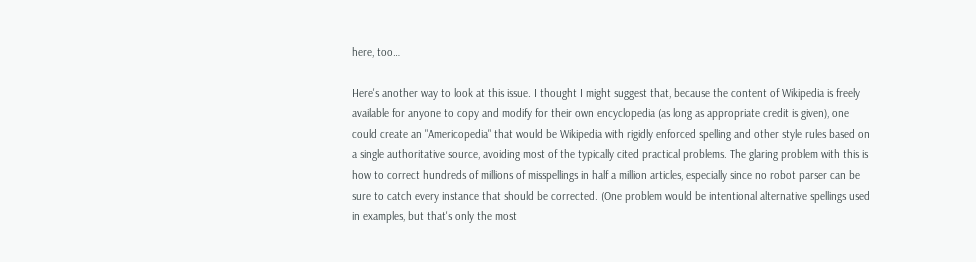here, too…

Here's another way to look at this issue. I thought I might suggest that, because the content of Wikipedia is freely available for anyone to copy and modify for their own encyclopedia (as long as appropriate credit is given), one could create an "Americopedia" that would be Wikipedia with rigidly enforced spelling and other style rules based on a single authoritative source, avoiding most of the typically cited practical problems. The glaring problem with this is how to correct hundreds of millions of misspellings in half a million articles, especially since no robot parser can be sure to catch every instance that should be corrected. (One problem would be intentional alternative spellings used in examples, but that's only the most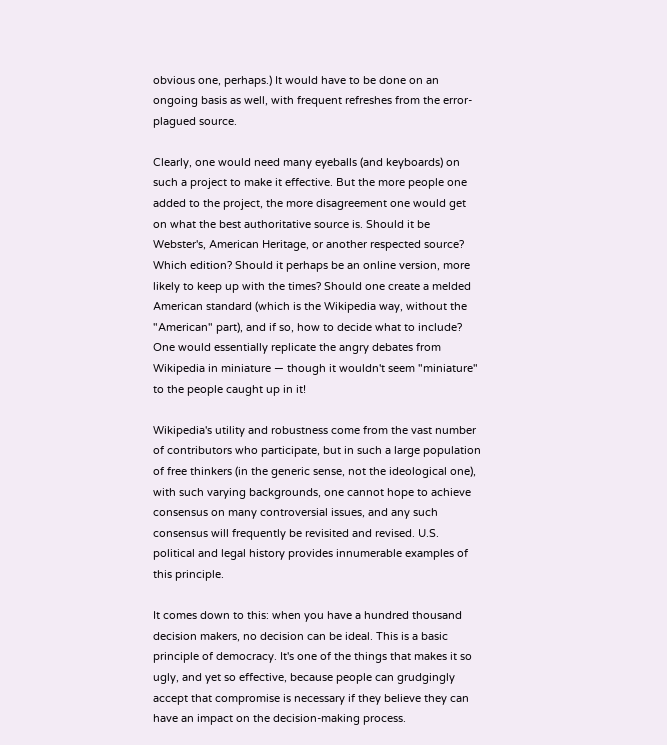obvious one, perhaps.) It would have to be done on an ongoing basis as well, with frequent refreshes from the error-plagued source.

Clearly, one would need many eyeballs (and keyboards) on such a project to make it effective. But the more people one added to the project, the more disagreement one would get on what the best authoritative source is. Should it be Webster's, American Heritage, or another respected source? Which edition? Should it perhaps be an online version, more likely to keep up with the times? Should one create a melded American standard (which is the Wikipedia way, without the "American" part), and if so, how to decide what to include? One would essentially replicate the angry debates from Wikipedia in miniature — though it wouldn't seem "miniature" to the people caught up in it!

Wikipedia's utility and robustness come from the vast number of contributors who participate, but in such a large population of free thinkers (in the generic sense, not the ideological one), with such varying backgrounds, one cannot hope to achieve consensus on many controversial issues, and any such consensus will frequently be revisited and revised. U.S. political and legal history provides innumerable examples of this principle.

It comes down to this: when you have a hundred thousand decision makers, no decision can be ideal. This is a basic principle of democracy. It's one of the things that makes it so ugly, and yet so effective, because people can grudgingly accept that compromise is necessary if they believe they can have an impact on the decision-making process.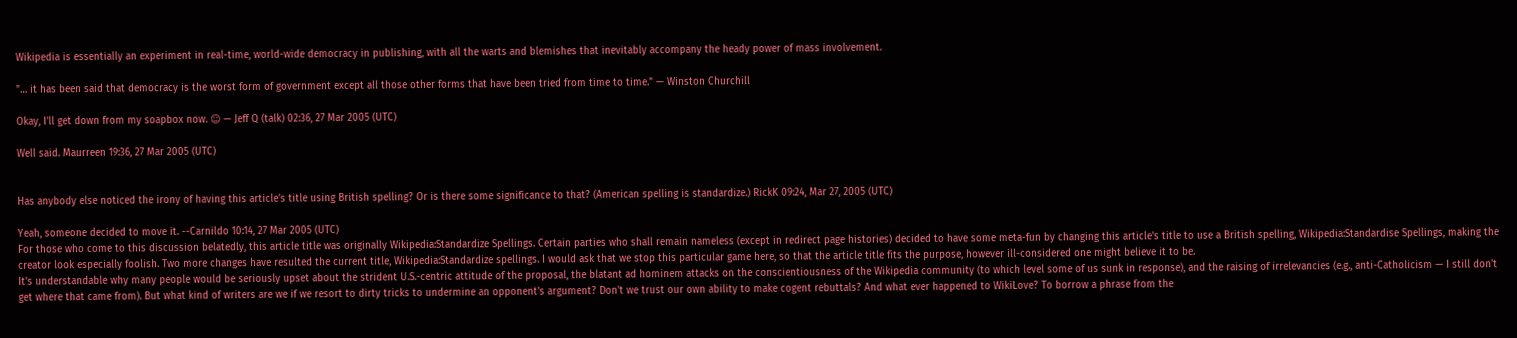Wikipedia is essentially an experiment in real-time, world-wide democracy in publishing, with all the warts and blemishes that inevitably accompany the heady power of mass involvement.

"… it has been said that democracy is the worst form of government except all those other forms that have been tried from time to time." — Winston Churchill

Okay, I'll get down from my soapbox now. ☺ — Jeff Q (talk) 02:36, 27 Mar 2005 (UTC)

Well said. Maurreen 19:36, 27 Mar 2005 (UTC)


Has anybody else noticed the irony of having this article's title using British spelling? Or is there some significance to that? (American spelling is standardize.) RickK 09:24, Mar 27, 2005 (UTC)

Yeah, someone decided to move it. --Carnildo 10:14, 27 Mar 2005 (UTC)
For those who come to this discussion belatedly, this article title was originally Wikipedia:Standardize Spellings. Certain parties who shall remain nameless (except in redirect page histories) decided to have some meta-fun by changing this article's title to use a British spelling, Wikipedia:Standardise Spellings, making the creator look especially foolish. Two more changes have resulted the current title, Wikipedia:Standardize spellings. I would ask that we stop this particular game here, so that the article title fits the purpose, however ill-considered one might believe it to be.
It's understandable why many people would be seriously upset about the strident U.S.-centric attitude of the proposal, the blatant ad hominem attacks on the conscientiousness of the Wikipedia community (to which level some of us sunk in response), and the raising of irrelevancies (e.g., anti-Catholicism — I still don't get where that came from). But what kind of writers are we if we resort to dirty tricks to undermine an opponent's argument? Don't we trust our own ability to make cogent rebuttals? And what ever happened to WikiLove? To borrow a phrase from the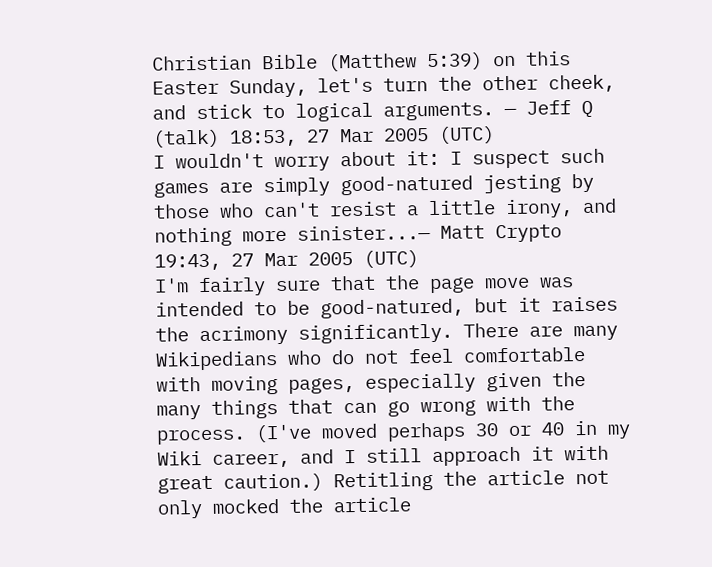Christian Bible (Matthew 5:39) on this Easter Sunday, let's turn the other cheek, and stick to logical arguments. — Jeff Q (talk) 18:53, 27 Mar 2005 (UTC)
I wouldn't worry about it: I suspect such games are simply good-natured jesting by those who can't resist a little irony, and nothing more sinister...— Matt Crypto 19:43, 27 Mar 2005 (UTC)
I'm fairly sure that the page move was intended to be good-natured, but it raises the acrimony significantly. There are many Wikipedians who do not feel comfortable with moving pages, especially given the many things that can go wrong with the process. (I've moved perhaps 30 or 40 in my Wiki career, and I still approach it with great caution.) Retitling the article not only mocked the article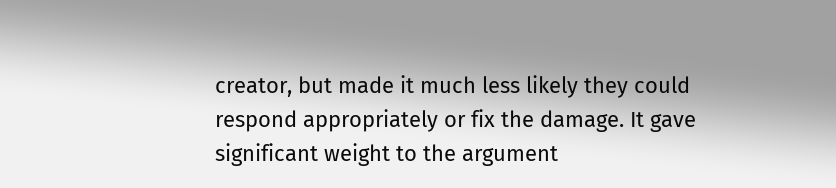creator, but made it much less likely they could respond appropriately or fix the damage. It gave significant weight to the argument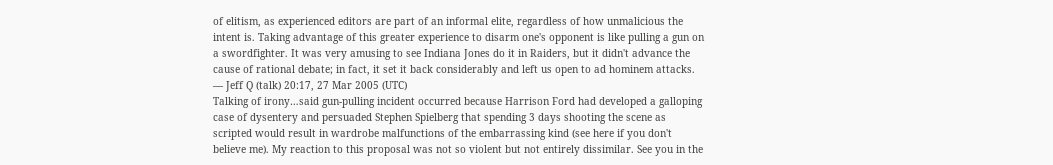of elitism, as experienced editors are part of an informal elite, regardless of how unmalicious the intent is. Taking advantage of this greater experience to disarm one's opponent is like pulling a gun on a swordfighter. It was very amusing to see Indiana Jones do it in Raiders, but it didn't advance the cause of rational debate; in fact, it set it back considerably and left us open to ad hominem attacks. — Jeff Q (talk) 20:17, 27 Mar 2005 (UTC)
Talking of irony…said gun-pulling incident occurred because Harrison Ford had developed a galloping case of dysentery and persuaded Stephen Spielberg that spending 3 days shooting the scene as scripted would result in wardrobe malfunctions of the embarrassing kind (see here if you don't believe me). My reaction to this proposal was not so violent but not entirely dissimilar. See you in the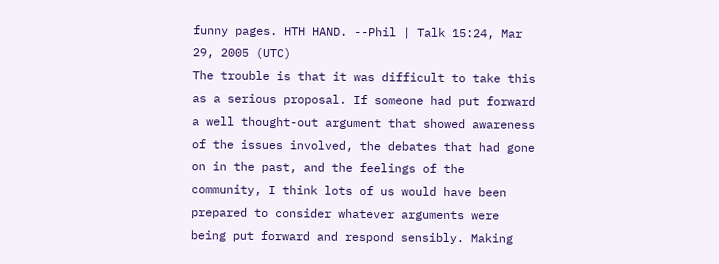funny pages. HTH HAND. --Phil | Talk 15:24, Mar 29, 2005 (UTC)
The trouble is that it was difficult to take this as a serious proposal. If someone had put forward a well thought-out argument that showed awareness of the issues involved, the debates that had gone on in the past, and the feelings of the community, I think lots of us would have been prepared to consider whatever arguments were being put forward and respond sensibly. Making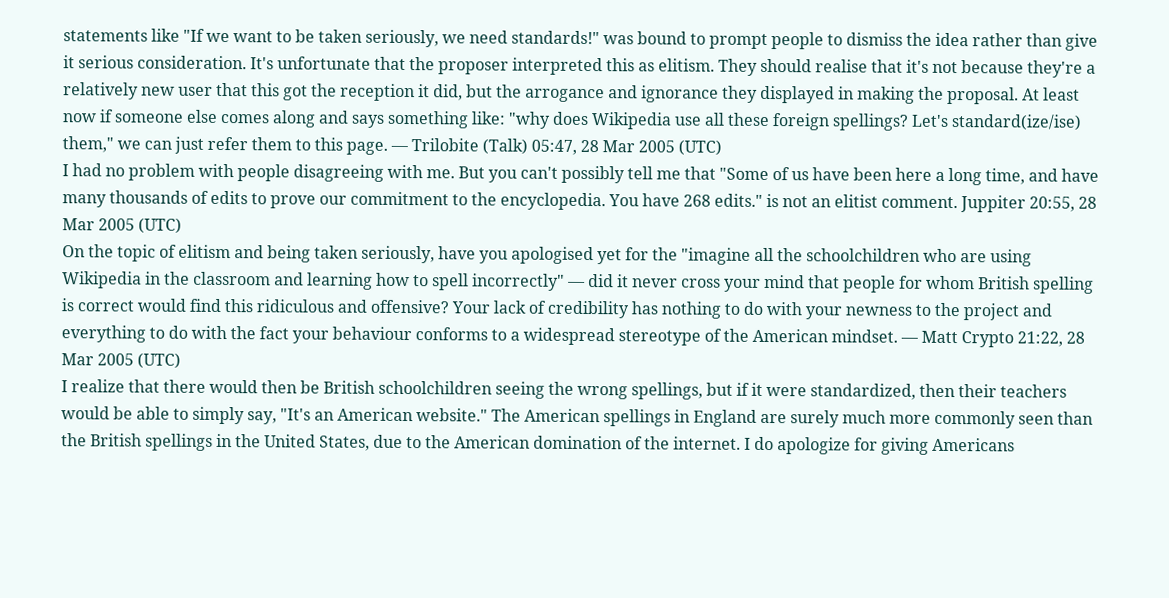statements like "If we want to be taken seriously, we need standards!" was bound to prompt people to dismiss the idea rather than give it serious consideration. It's unfortunate that the proposer interpreted this as elitism. They should realise that it's not because they're a relatively new user that this got the reception it did, but the arrogance and ignorance they displayed in making the proposal. At least now if someone else comes along and says something like: "why does Wikipedia use all these foreign spellings? Let's standard(ize/ise) them," we can just refer them to this page. — Trilobite (Talk) 05:47, 28 Mar 2005 (UTC)
I had no problem with people disagreeing with me. But you can't possibly tell me that "Some of us have been here a long time, and have many thousands of edits to prove our commitment to the encyclopedia. You have 268 edits." is not an elitist comment. Juppiter 20:55, 28 Mar 2005 (UTC)
On the topic of elitism and being taken seriously, have you apologised yet for the "imagine all the schoolchildren who are using Wikipedia in the classroom and learning how to spell incorrectly" — did it never cross your mind that people for whom British spelling is correct would find this ridiculous and offensive? Your lack of credibility has nothing to do with your newness to the project and everything to do with the fact your behaviour conforms to a widespread stereotype of the American mindset. — Matt Crypto 21:22, 28 Mar 2005 (UTC)
I realize that there would then be British schoolchildren seeing the wrong spellings, but if it were standardized, then their teachers would be able to simply say, "It's an American website." The American spellings in England are surely much more commonly seen than the British spellings in the United States, due to the American domination of the internet. I do apologize for giving Americans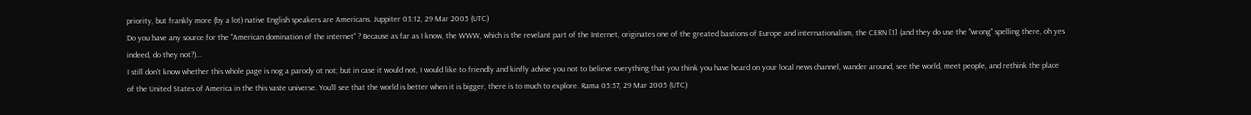priority, but frankly more (by a lot) native English speakers are Americans. Juppiter 03:12, 29 Mar 2005 (UTC)
Do you have any source for the "American domination of the internet" ? Because as far as I know, the WWW, which is the revelant part of the Internet, originates one of the greated bastions of Europe and internationalism, the CERN [1] (and they do use the "wrong" spelling there, oh yes indeed, do they not?)...
I still don't know whether this whole page is nog a parody ot not; but in case it would not, I would like to friendly and kinfly advise you not to believe everything that you think you have heard on your local news channel, wander around, see the world, meet people, and rethink the place of the United States of America in the this vaste universe. You'll see that the world is better when it is bigger, there is to much to explore. Rama 05:57, 29 Mar 2005 (UTC)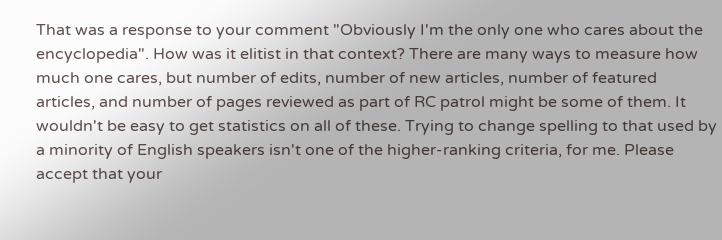That was a response to your comment "Obviously I'm the only one who cares about the encyclopedia". How was it elitist in that context? There are many ways to measure how much one cares, but number of edits, number of new articles, number of featured articles, and number of pages reviewed as part of RC patrol might be some of them. It wouldn't be easy to get statistics on all of these. Trying to change spelling to that used by a minority of English speakers isn't one of the higher-ranking criteria, for me. Please accept that your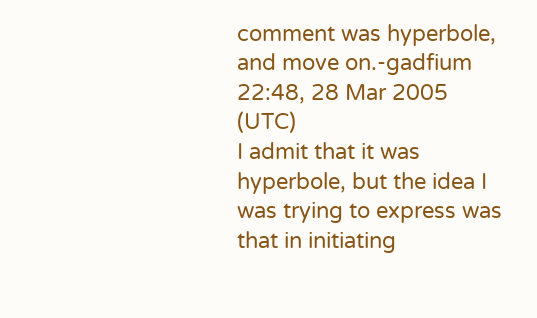comment was hyperbole, and move on.-gadfium 22:48, 28 Mar 2005 (UTC)
I admit that it was hyperbole, but the idea I was trying to express was that in initiating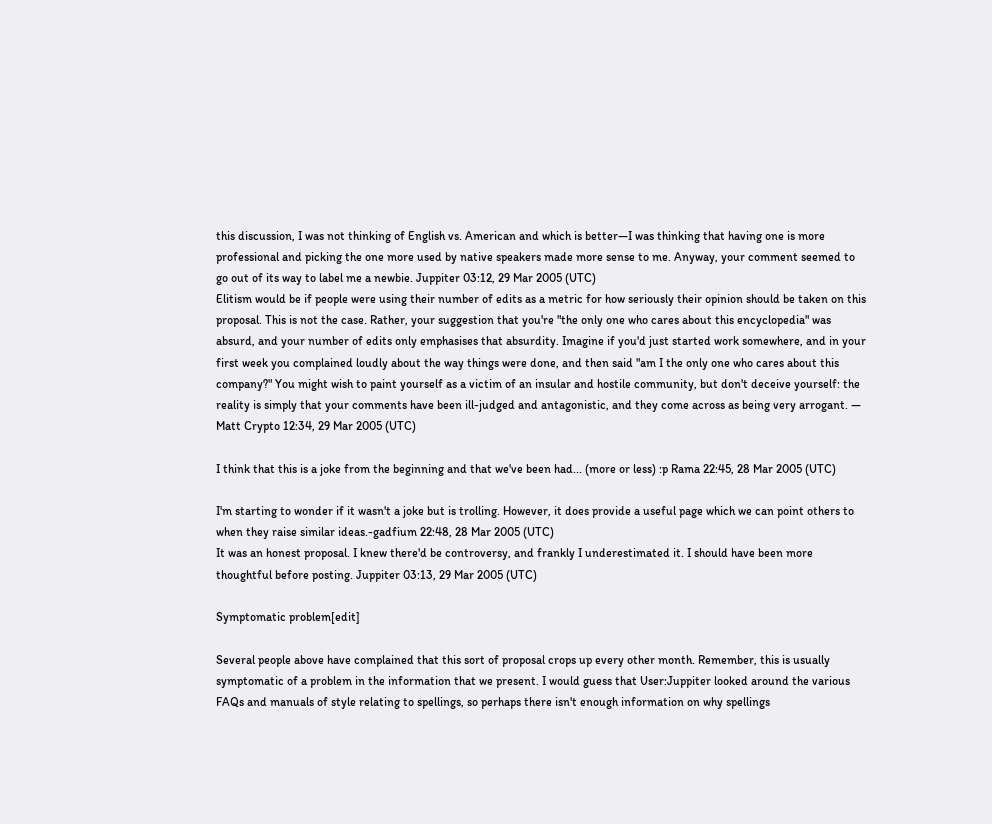this discussion, I was not thinking of English vs. American and which is better—I was thinking that having one is more professional and picking the one more used by native speakers made more sense to me. Anyway, your comment seemed to go out of its way to label me a newbie. Juppiter 03:12, 29 Mar 2005 (UTC)
Elitism would be if people were using their number of edits as a metric for how seriously their opinion should be taken on this proposal. This is not the case. Rather, your suggestion that you're "the only one who cares about this encyclopedia" was absurd, and your number of edits only emphasises that absurdity. Imagine if you'd just started work somewhere, and in your first week you complained loudly about the way things were done, and then said "am I the only one who cares about this company?" You might wish to paint yourself as a victim of an insular and hostile community, but don't deceive yourself: the reality is simply that your comments have been ill-judged and antagonistic, and they come across as being very arrogant. — Matt Crypto 12:34, 29 Mar 2005 (UTC)

I think that this is a joke from the beginning and that we've been had... (more or less) :p Rama 22:45, 28 Mar 2005 (UTC)

I'm starting to wonder if it wasn't a joke but is trolling. However, it does provide a useful page which we can point others to when they raise similar ideas.-gadfium 22:48, 28 Mar 2005 (UTC)
It was an honest proposal. I knew there'd be controversy, and frankly I underestimated it. I should have been more thoughtful before posting. Juppiter 03:13, 29 Mar 2005 (UTC)

Symptomatic problem[edit]

Several people above have complained that this sort of proposal crops up every other month. Remember, this is usually symptomatic of a problem in the information that we present. I would guess that User:Juppiter looked around the various FAQs and manuals of style relating to spellings, so perhaps there isn't enough information on why spellings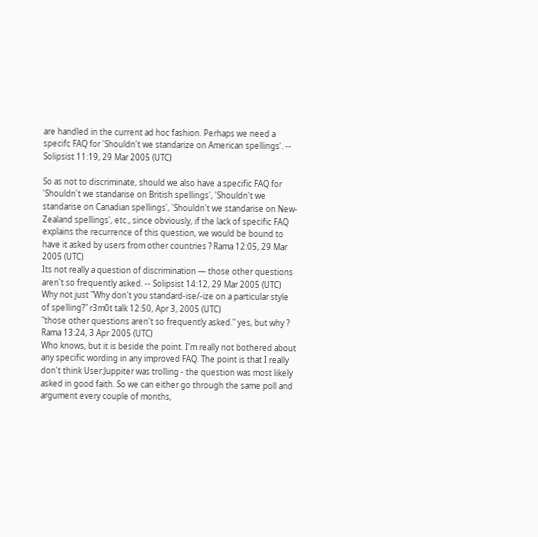are handled in the current ad hoc fashion. Perhaps we need a specifc FAQ for 'Shouldn't we standarize on American spellings'. -- Solipsist 11:19, 29 Mar 2005 (UTC)

So as not to discriminate, should we also have a specific FAQ for 'Shouldn't we standarise on British spellings', 'Shouldn't we standarise on Canadian spellings', 'Shouldn't we standarise on New-Zealand spellings', etc., since obviously, if the lack of specific FAQ explains the recurrence of this question, we would be bound to have it asked by users from other countries ? Rama 12:05, 29 Mar 2005 (UTC)
Its not really a question of discrimination — those other questions aren't so frequently asked. -- Solipsist 14:12, 29 Mar 2005 (UTC)
Why not just "Why don't you standard-ise/-ize on a particular style of spelling?" r3m0t talk 12:50, Apr 3, 2005 (UTC)
"those other questions aren't so frequently asked." yes, but why ? Rama 13:24, 3 Apr 2005 (UTC)
Who knows, but it is beside the point. I'm really not bothered about any specific wording in any improved FAQ. The point is that I really don't think User:Juppiter was trolling - the question was most likely asked in good faith. So we can either go through the same poll and argument every couple of months,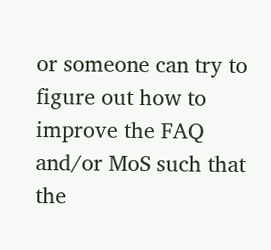or someone can try to figure out how to improve the FAQ and/or MoS such that the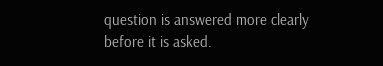question is answered more clearly before it is asked.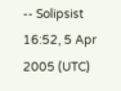-- Solipsist 16:52, 5 Apr 2005 (UTC)